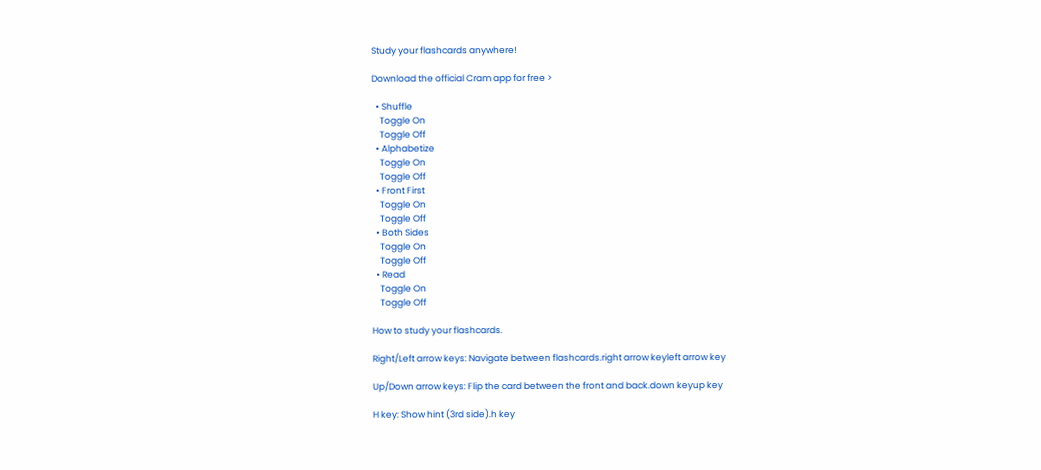Study your flashcards anywhere!

Download the official Cram app for free >

  • Shuffle
    Toggle On
    Toggle Off
  • Alphabetize
    Toggle On
    Toggle Off
  • Front First
    Toggle On
    Toggle Off
  • Both Sides
    Toggle On
    Toggle Off
  • Read
    Toggle On
    Toggle Off

How to study your flashcards.

Right/Left arrow keys: Navigate between flashcards.right arrow keyleft arrow key

Up/Down arrow keys: Flip the card between the front and back.down keyup key

H key: Show hint (3rd side).h key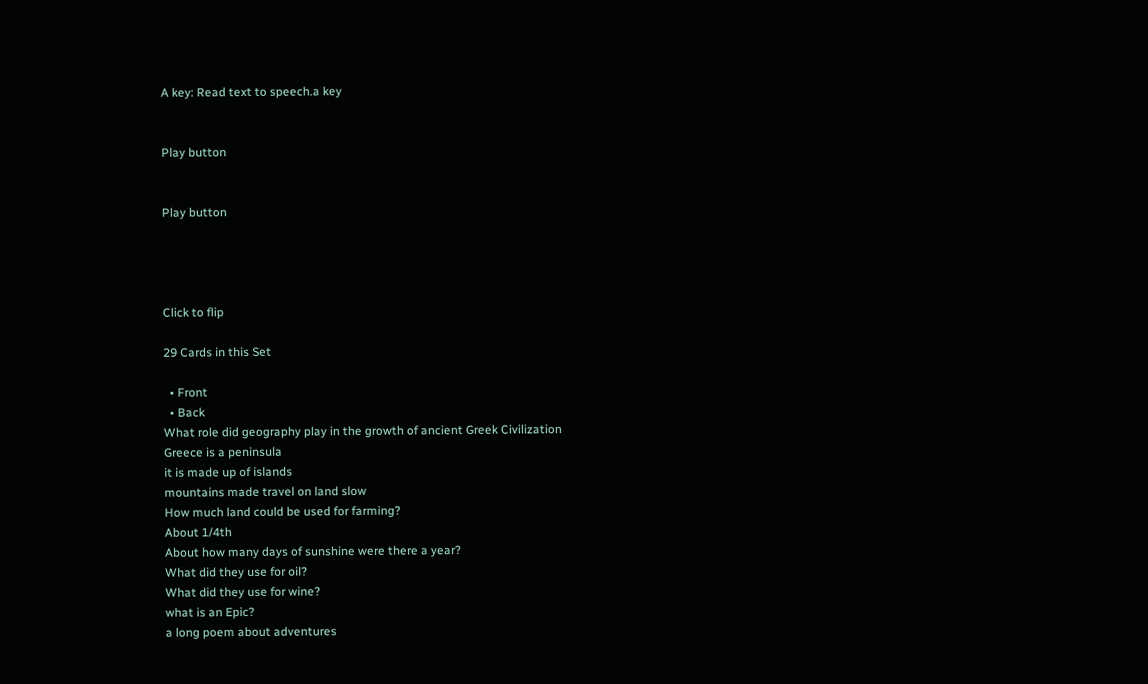A key: Read text to speech.a key


Play button


Play button




Click to flip

29 Cards in this Set

  • Front
  • Back
What role did geography play in the growth of ancient Greek Civilization
Greece is a peninsula
it is made up of islands
mountains made travel on land slow
How much land could be used for farming?
About 1/4th
About how many days of sunshine were there a year?
What did they use for oil?
What did they use for wine?
what is an Epic?
a long poem about adventures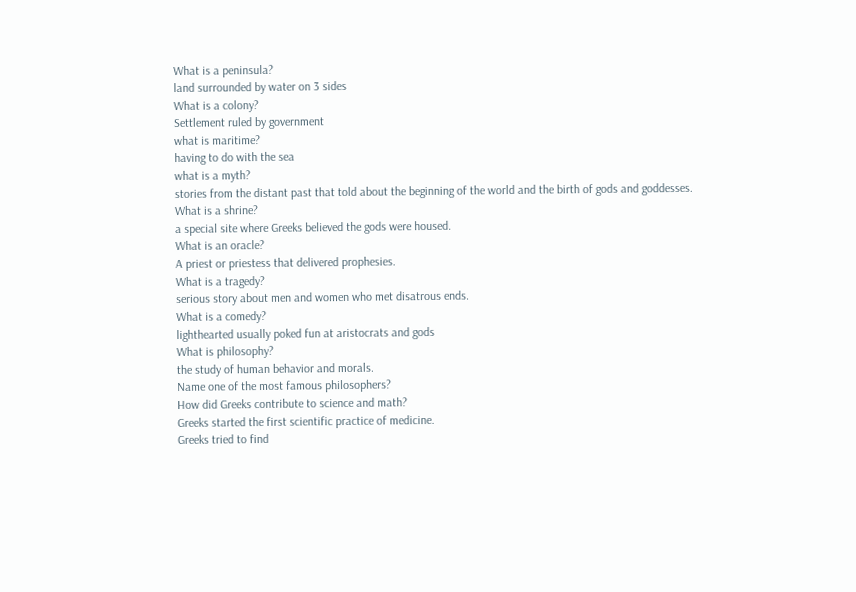What is a peninsula?
land surrounded by water on 3 sides
What is a colony?
Settlement ruled by government
what is maritime?
having to do with the sea
what is a myth?
stories from the distant past that told about the beginning of the world and the birth of gods and goddesses.
What is a shrine?
a special site where Greeks believed the gods were housed.
What is an oracle?
A priest or priestess that delivered prophesies.
What is a tragedy?
serious story about men and women who met disatrous ends.
What is a comedy?
lighthearted usually poked fun at aristocrats and gods
What is philosophy?
the study of human behavior and morals.
Name one of the most famous philosophers?
How did Greeks contribute to science and math?
Greeks started the first scientific practice of medicine.
Greeks tried to find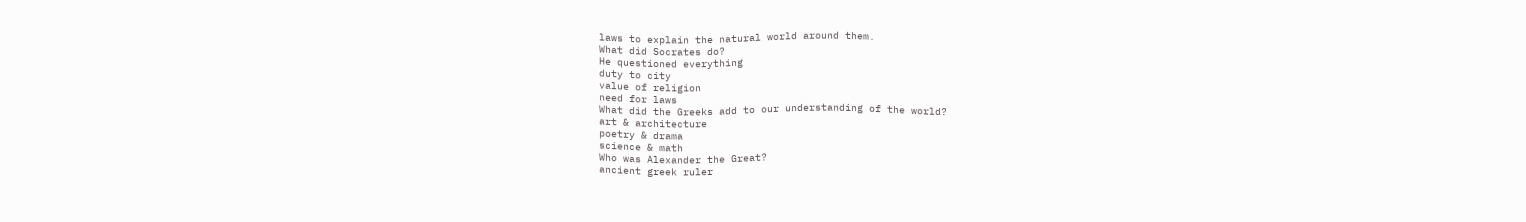laws to explain the natural world around them.
What did Socrates do?
He questioned everything
duty to city
value of religion
need for laws
What did the Greeks add to our understanding of the world?
art & architecture
poetry & drama
science & math
Who was Alexander the Great?
ancient greek ruler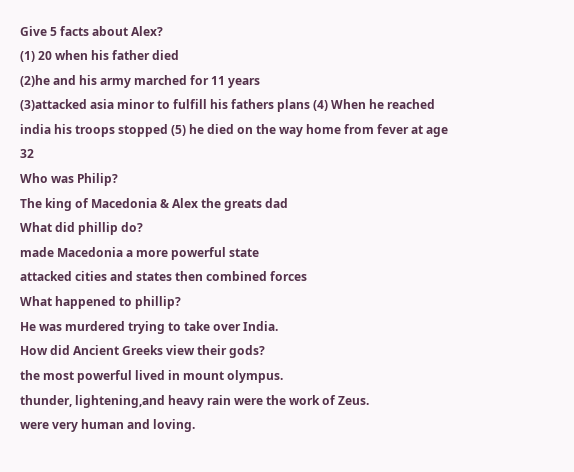Give 5 facts about Alex?
(1) 20 when his father died
(2)he and his army marched for 11 years
(3)attacked asia minor to fulfill his fathers plans (4) When he reached india his troops stopped (5) he died on the way home from fever at age 32
Who was Philip?
The king of Macedonia & Alex the greats dad
What did phillip do?
made Macedonia a more powerful state
attacked cities and states then combined forces
What happened to phillip?
He was murdered trying to take over India.
How did Ancient Greeks view their gods?
the most powerful lived in mount olympus.
thunder, lightening,and heavy rain were the work of Zeus.
were very human and loving.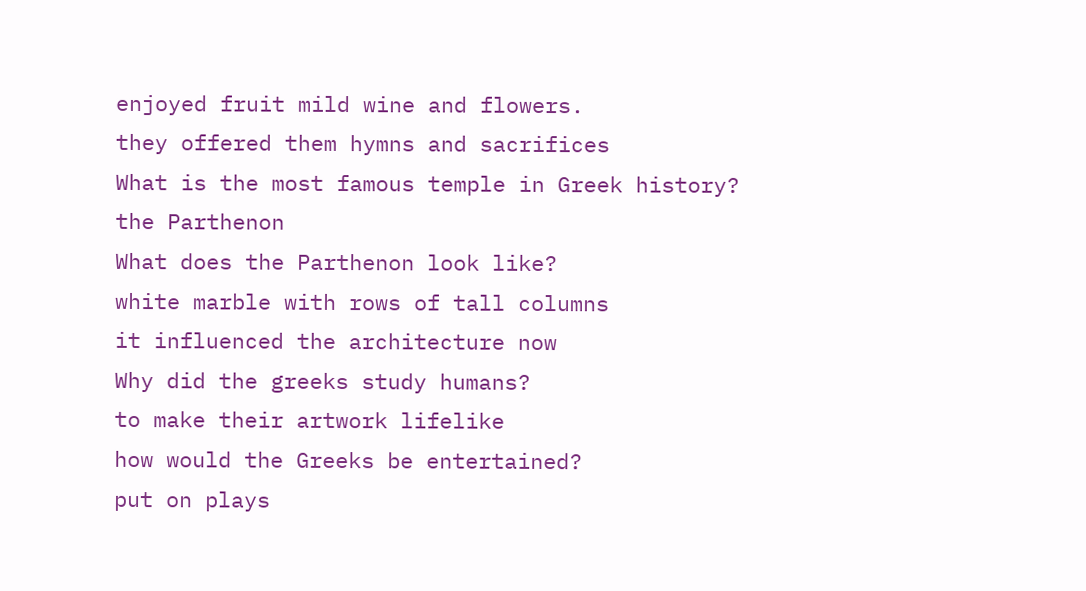enjoyed fruit mild wine and flowers.
they offered them hymns and sacrifices
What is the most famous temple in Greek history?
the Parthenon
What does the Parthenon look like?
white marble with rows of tall columns
it influenced the architecture now
Why did the greeks study humans?
to make their artwork lifelike
how would the Greeks be entertained?
put on plays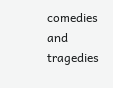comedies and tragedies